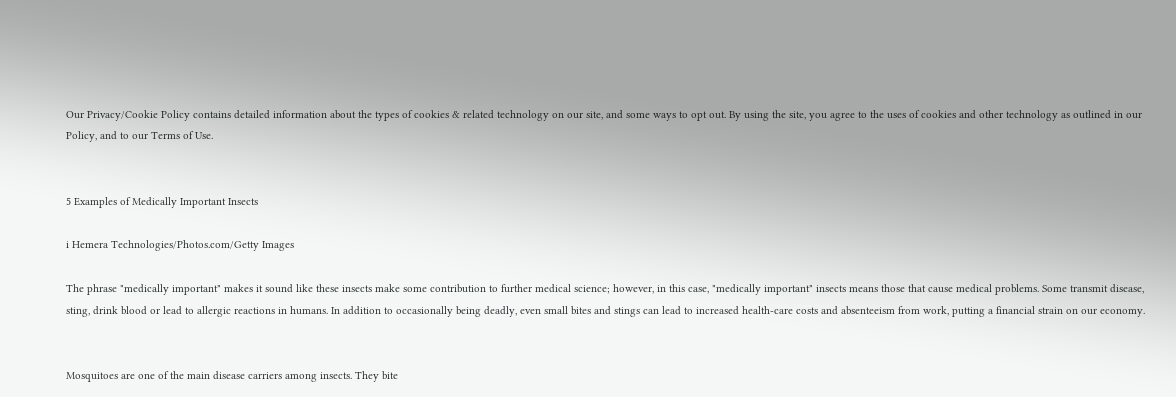Our Privacy/Cookie Policy contains detailed information about the types of cookies & related technology on our site, and some ways to opt out. By using the site, you agree to the uses of cookies and other technology as outlined in our Policy, and to our Terms of Use.


5 Examples of Medically Important Insects

i Hemera Technologies/Photos.com/Getty Images

The phrase "medically important" makes it sound like these insects make some contribution to further medical science; however, in this case, "medically important" insects means those that cause medical problems. Some transmit disease, sting, drink blood or lead to allergic reactions in humans. In addition to occasionally being deadly, even small bites and stings can lead to increased health-care costs and absenteeism from work, putting a financial strain on our economy.


Mosquitoes are one of the main disease carriers among insects. They bite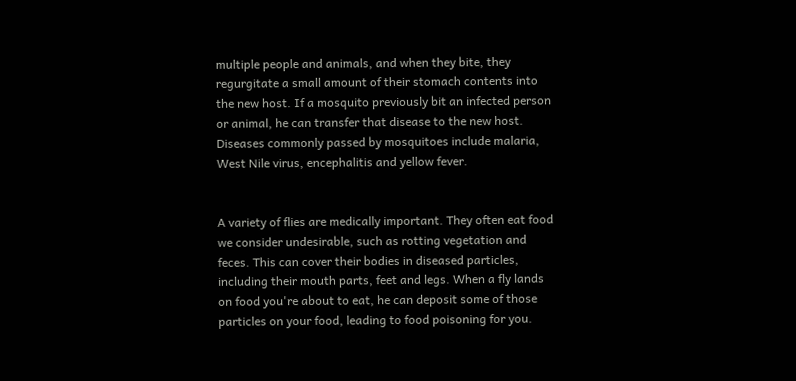multiple people and animals, and when they bite, they regurgitate a small amount of their stomach contents into the new host. If a mosquito previously bit an infected person or animal, he can transfer that disease to the new host. Diseases commonly passed by mosquitoes include malaria, West Nile virus, encephalitis and yellow fever.


A variety of flies are medically important. They often eat food we consider undesirable, such as rotting vegetation and feces. This can cover their bodies in diseased particles, including their mouth parts, feet and legs. When a fly lands on food you're about to eat, he can deposit some of those particles on your food, leading to food poisoning for you.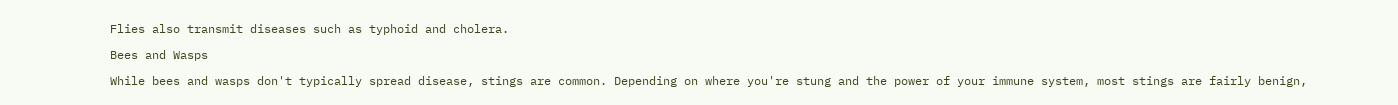Flies also transmit diseases such as typhoid and cholera.

Bees and Wasps

While bees and wasps don't typically spread disease, stings are common. Depending on where you're stung and the power of your immune system, most stings are fairly benign,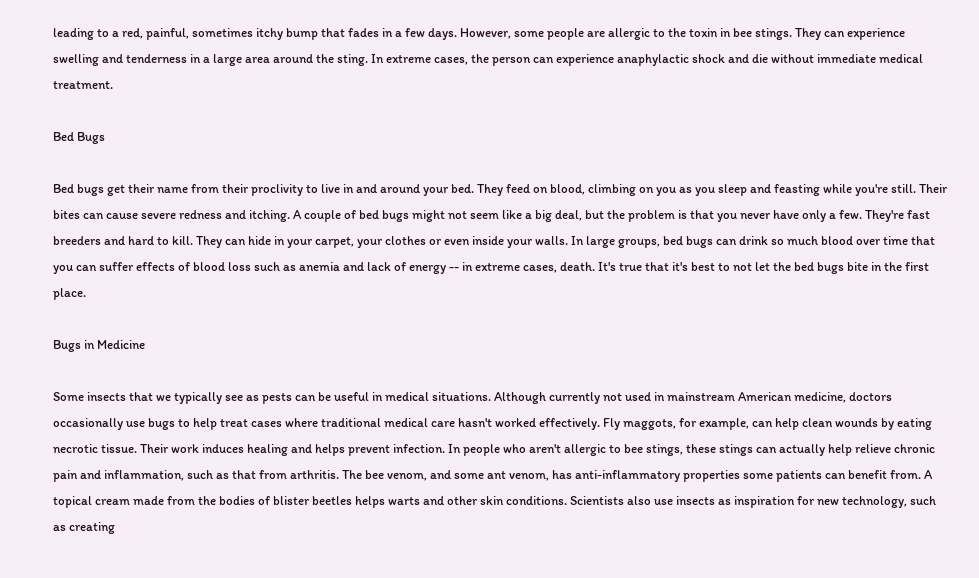leading to a red, painful, sometimes itchy bump that fades in a few days. However, some people are allergic to the toxin in bee stings. They can experience swelling and tenderness in a large area around the sting. In extreme cases, the person can experience anaphylactic shock and die without immediate medical treatment.

Bed Bugs

Bed bugs get their name from their proclivity to live in and around your bed. They feed on blood, climbing on you as you sleep and feasting while you're still. Their bites can cause severe redness and itching. A couple of bed bugs might not seem like a big deal, but the problem is that you never have only a few. They're fast breeders and hard to kill. They can hide in your carpet, your clothes or even inside your walls. In large groups, bed bugs can drink so much blood over time that you can suffer effects of blood loss such as anemia and lack of energy -- in extreme cases, death. It's true that it's best to not let the bed bugs bite in the first place.

Bugs in Medicine

Some insects that we typically see as pests can be useful in medical situations. Although currently not used in mainstream American medicine, doctors occasionally use bugs to help treat cases where traditional medical care hasn't worked effectively. Fly maggots, for example, can help clean wounds by eating necrotic tissue. Their work induces healing and helps prevent infection. In people who aren't allergic to bee stings, these stings can actually help relieve chronic pain and inflammation, such as that from arthritis. The bee venom, and some ant venom, has anti-inflammatory properties some patients can benefit from. A topical cream made from the bodies of blister beetles helps warts and other skin conditions. Scientists also use insects as inspiration for new technology, such as creating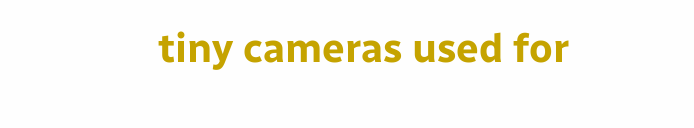tiny cameras used for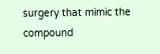surgery that mimic the compound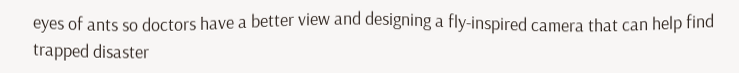eyes of ants so doctors have a better view and designing a fly-inspired camera that can help find trapped disaster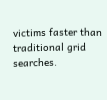victims faster than traditional grid searches.